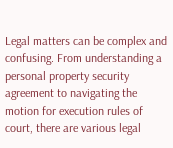Legal matters can be complex and confusing. From understanding a personal property security agreement to navigating the motion for execution rules of court, there are various legal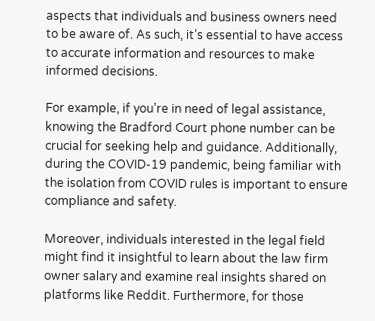aspects that individuals and business owners need to be aware of. As such, it’s essential to have access to accurate information and resources to make informed decisions.

For example, if you’re in need of legal assistance, knowing the Bradford Court phone number can be crucial for seeking help and guidance. Additionally, during the COVID-19 pandemic, being familiar with the isolation from COVID rules is important to ensure compliance and safety.

Moreover, individuals interested in the legal field might find it insightful to learn about the law firm owner salary and examine real insights shared on platforms like Reddit. Furthermore, for those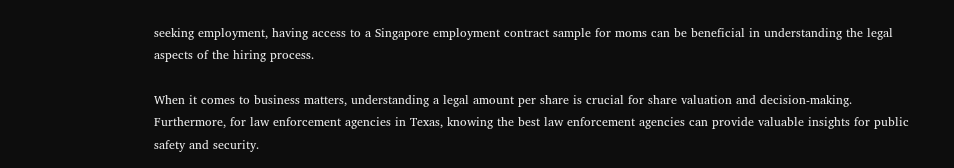seeking employment, having access to a Singapore employment contract sample for moms can be beneficial in understanding the legal aspects of the hiring process.

When it comes to business matters, understanding a legal amount per share is crucial for share valuation and decision-making. Furthermore, for law enforcement agencies in Texas, knowing the best law enforcement agencies can provide valuable insights for public safety and security.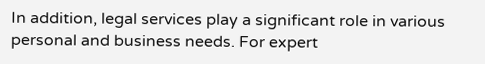In addition, legal services play a significant role in various personal and business needs. For expert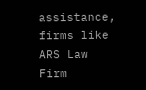assistance, firms like ARS Law Firm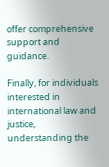offer comprehensive support and guidance.

Finally, for individuals interested in international law and justice, understanding the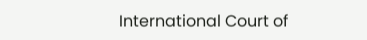International Court of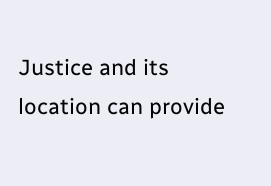Justice and its location can provide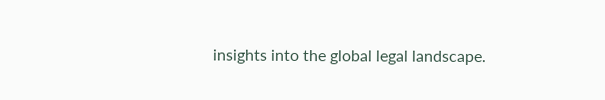insights into the global legal landscape.